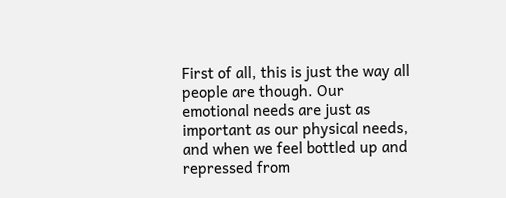First of all, this is just the way all people are though. Our emotional needs are just as important as our physical needs, and when we feel bottled up and repressed from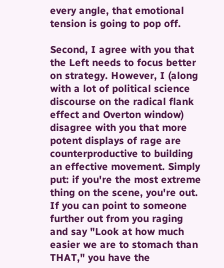every angle, that emotional tension is going to pop off.

Second, I agree with you that the Left needs to focus better on strategy. However, I (along with a lot of political science discourse on the radical flank effect and Overton window) disagree with you that more potent displays of rage are counterproductive to building an effective movement. Simply put: if you're the most extreme thing on the scene, you're out. If you can point to someone further out from you raging and say "Look at how much easier we are to stomach than THAT," you have the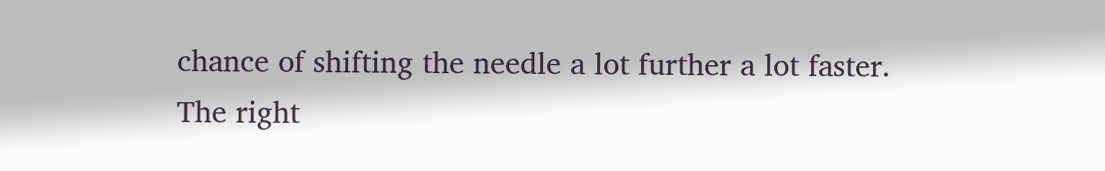chance of shifting the needle a lot further a lot faster. The right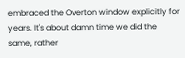embraced the Overton window explicitly for years. It's about damn time we did the same, rather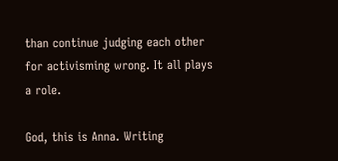than continue judging each other for activisming wrong. It all plays a role.

God, this is Anna. Writing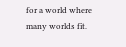for a world where many worlds fit.